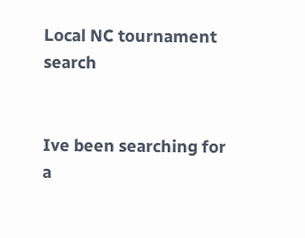Local NC tournament search


Ive been searching for a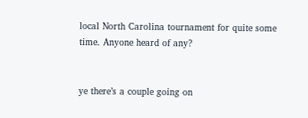local North Carolina tournament for quite some time. Anyone heard of any?


ye there’s a couple going on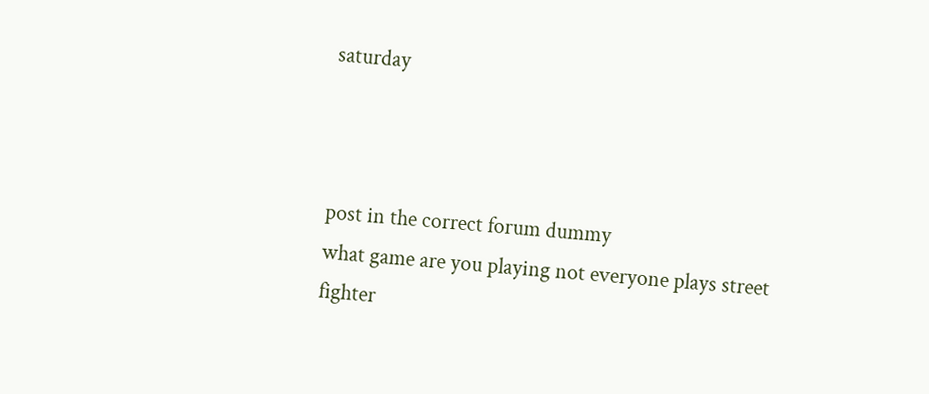saturday



post in the correct forum dummy
what game are you playing not everyone plays street fighter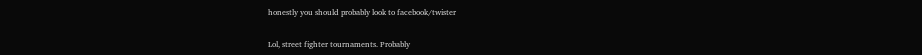honestly you should probably look to facebook/twister


Lol, street fighter tournaments. Probably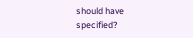should have specified?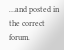…and posted in the correct forum.